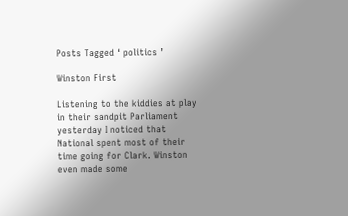Posts Tagged ‘ politics ’

Winston First

Listening to the kiddies at play in their sandpit Parliament yesterday I noticed that National spent most of their time going for Clark. Winston even made some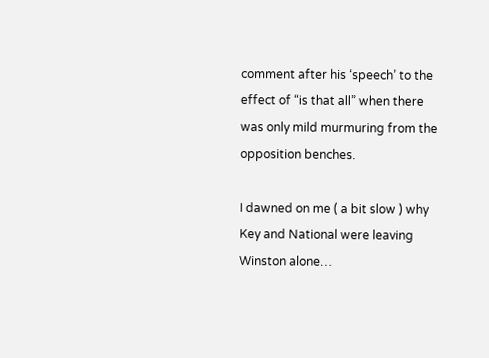comment after his ‘speech’ to the effect of “is that all” when there was only mild murmuring from the opposition benches.

I dawned on me ( a bit slow ) why Key and National were leaving Winston alone…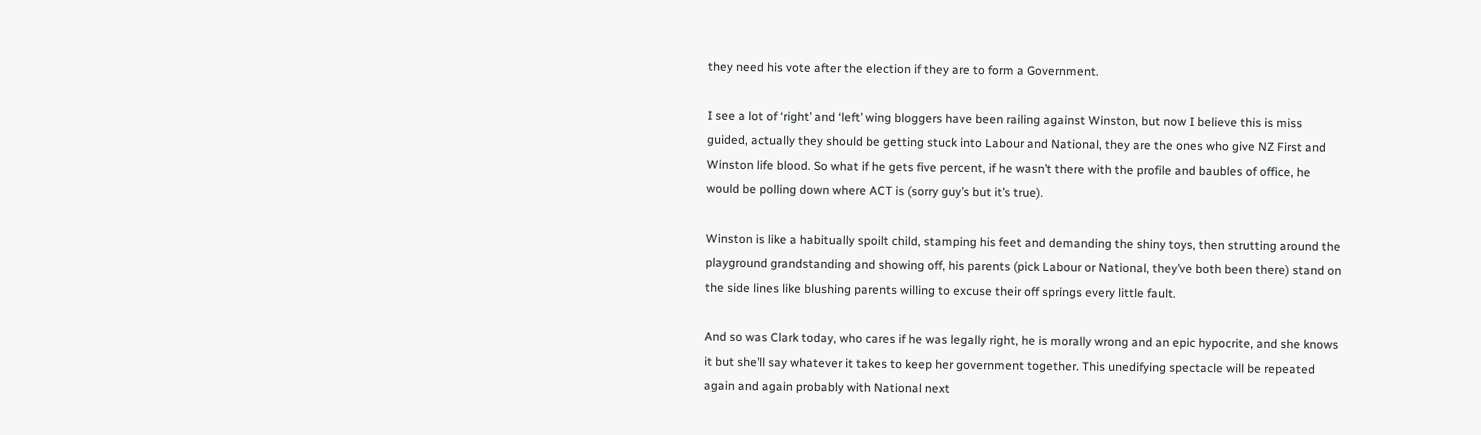they need his vote after the election if they are to form a Government.

I see a lot of ‘right’ and ‘left’ wing bloggers have been railing against Winston, but now I believe this is miss guided, actually they should be getting stuck into Labour and National, they are the ones who give NZ First and Winston life blood. So what if he gets five percent, if he wasn’t there with the profile and baubles of office, he would be polling down where ACT is (sorry guy’s but it’s true).

Winston is like a habitually spoilt child, stamping his feet and demanding the shiny toys, then strutting around the playground grandstanding and showing off, his parents (pick Labour or National, they’ve both been there) stand on the side lines like blushing parents willing to excuse their off springs every little fault.

And so was Clark today, who cares if he was legally right, he is morally wrong and an epic hypocrite, and she knows it but she’ll say whatever it takes to keep her government together. This unedifying spectacle will be repeated again and again probably with National next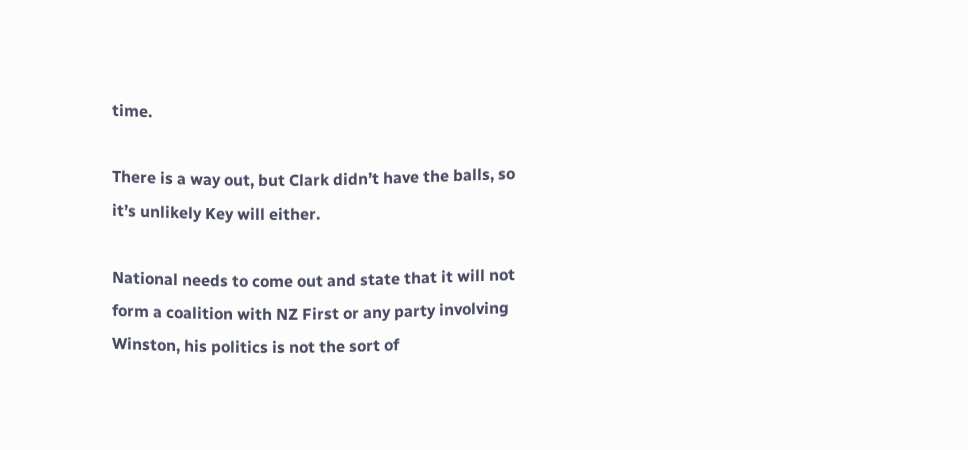time.

There is a way out, but Clark didn’t have the balls, so it’s unlikely Key will either.

National needs to come out and state that it will not form a coalition with NZ First or any party involving Winston, his politics is not the sort of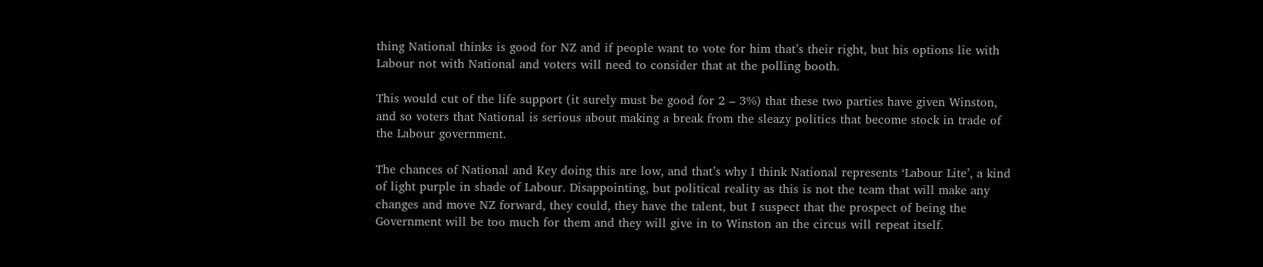thing National thinks is good for NZ and if people want to vote for him that’s their right, but his options lie with Labour not with National and voters will need to consider that at the polling booth.

This would cut of the life support (it surely must be good for 2 – 3%) that these two parties have given Winston, and so voters that National is serious about making a break from the sleazy politics that become stock in trade of the Labour government.

The chances of National and Key doing this are low, and that’s why I think National represents ‘Labour Lite’, a kind of light purple in shade of Labour. Disappointing, but political reality as this is not the team that will make any changes and move NZ forward, they could, they have the talent, but I suspect that the prospect of being the Government will be too much for them and they will give in to Winston an the circus will repeat itself.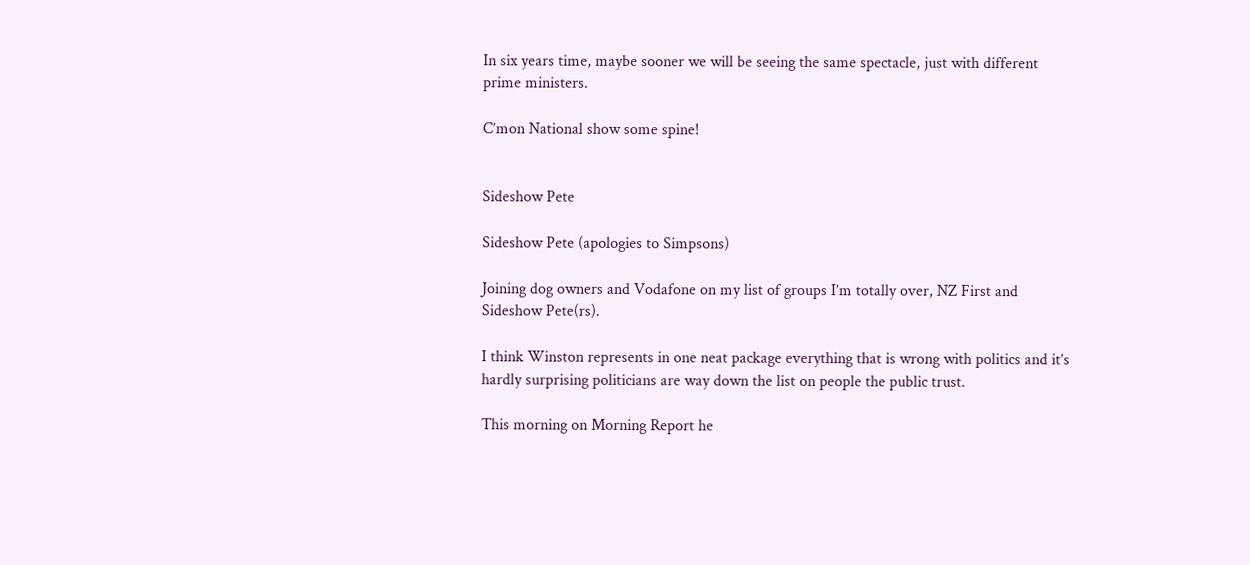In six years time, maybe sooner we will be seeing the same spectacle, just with different prime ministers.

C’mon National show some spine!


Sideshow Pete

Sideshow Pete (apologies to Simpsons)

Joining dog owners and Vodafone on my list of groups I’m totally over, NZ First and Sideshow Pete(rs).

I think Winston represents in one neat package everything that is wrong with politics and it’s hardly surprising politicians are way down the list on people the public trust.

This morning on Morning Report he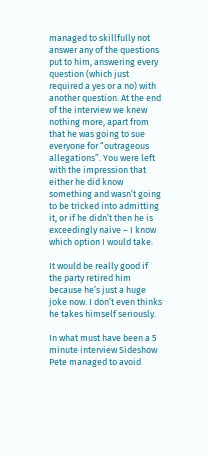managed to skillfully not answer any of the questions put to him, answering every question (which just required a yes or a no) with another question. At the end of the interview we knew nothing more, apart from that he was going to sue everyone for “outrageous allegations”. You were left with the impression that either he did know something and wasn’t going to be tricked into admitting it, or if he didn’t then he is exceedingly naive – I know which option I would take.

It would be really good if the party retired him because he’s just a huge joke now. I don’t even thinks he takes himself seriously.

In what must have been a 5 minute interview Sideshow Pete managed to avoid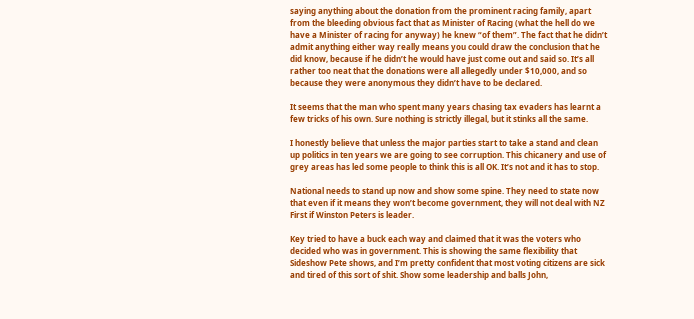saying anything about the donation from the prominent racing family, apart from the bleeding obvious fact that as Minister of Racing (what the hell do we have a Minister of racing for anyway) he knew “of them”. The fact that he didn’t admit anything either way really means you could draw the conclusion that he did know, because if he didn’t he would have just come out and said so. It’s all rather too neat that the donations were all allegedly under $10,000, and so because they were anonymous they didn’t have to be declared.

It seems that the man who spent many years chasing tax evaders has learnt a few tricks of his own. Sure nothing is strictly illegal, but it stinks all the same.

I honestly believe that unless the major parties start to take a stand and clean up politics in ten years we are going to see corruption. This chicanery and use of grey areas has led some people to think this is all OK. It’s not and it has to stop.

National needs to stand up now and show some spine. They need to state now that even if it means they won’t become government, they will not deal with NZ First if Winston Peters is leader.

Key tried to have a buck each way and claimed that it was the voters who decided who was in government. This is showing the same flexibility that Sideshow Pete shows, and I’m pretty confident that most voting citizens are sick and tired of this sort of shit. Show some leadership and balls John,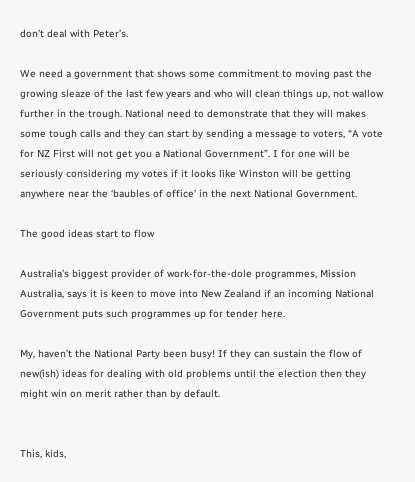don’t deal with Peter’s.

We need a government that shows some commitment to moving past the growing sleaze of the last few years and who will clean things up, not wallow further in the trough. National need to demonstrate that they will makes some tough calls and they can start by sending a message to voters, “A vote for NZ First will not get you a National Government”. I for one will be seriously considering my votes if it looks like Winston will be getting anywhere near the ‘baubles of office’ in the next National Government.

The good ideas start to flow

Australia’s biggest provider of work-for-the-dole programmes, Mission Australia, says it is keen to move into New Zealand if an incoming National Government puts such programmes up for tender here.

My, haven’t the National Party been busy! If they can sustain the flow of new(ish) ideas for dealing with old problems until the election then they might win on merit rather than by default.


This, kids,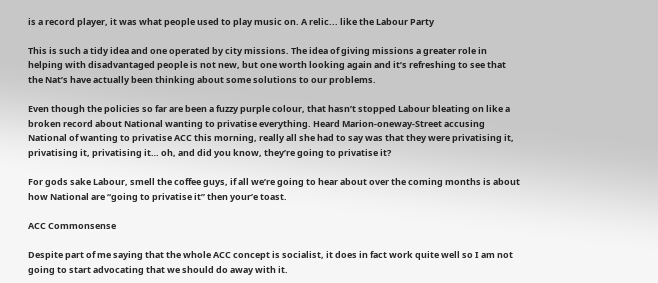is a record player, it was what people used to play music on. A relic... like the Labour Party

This is such a tidy idea and one operated by city missions. The idea of giving missions a greater role in helping with disadvantaged people is not new, but one worth looking again and it’s refreshing to see that the Nat’s have actually been thinking about some solutions to our problems.

Even though the policies so far are been a fuzzy purple colour, that hasn’t stopped Labour bleating on like a broken record about National wanting to privatise everything. Heard Marion-oneway-Street accusing National of wanting to privatise ACC this morning, really all she had to say was that they were privatising it, privatising it, privatising it… oh, and did you know, they’re going to privatise it?

For gods sake Labour, smell the coffee guys, if all we’re going to hear about over the coming months is about how National are “going to privatise it” then your’e toast.

ACC Commonsense

Despite part of me saying that the whole ACC concept is socialist, it does in fact work quite well so I am not going to start advocating that we should do away with it.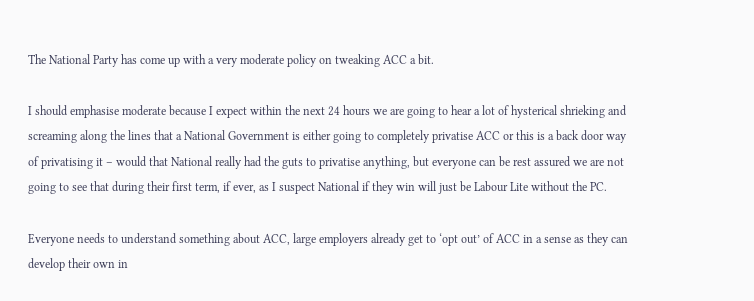The National Party has come up with a very moderate policy on tweaking ACC a bit.

I should emphasise moderate because I expect within the next 24 hours we are going to hear a lot of hysterical shrieking and screaming along the lines that a National Government is either going to completely privatise ACC or this is a back door way of privatising it – would that National really had the guts to privatise anything, but everyone can be rest assured we are not going to see that during their first term, if ever, as I suspect National if they win will just be Labour Lite without the PC.

Everyone needs to understand something about ACC, large employers already get to ‘opt out’ of ACC in a sense as they can develop their own in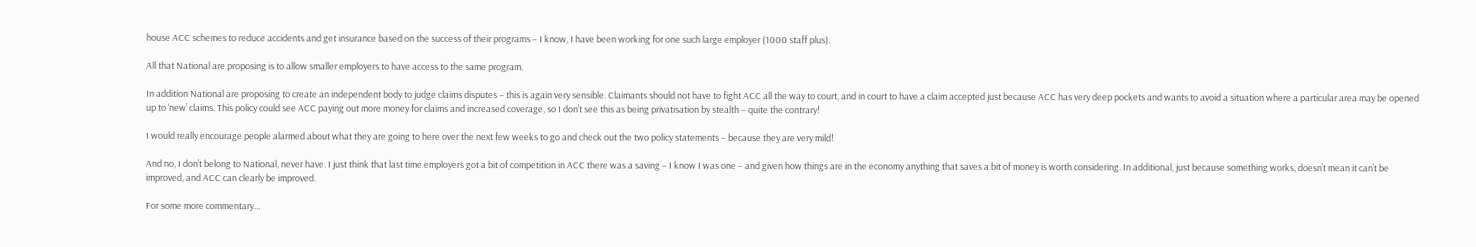house ACC schemes to reduce accidents and get insurance based on the success of their programs – I know, I have been working for one such large employer (1000 staff plus).

All that National are proposing is to allow smaller employers to have access to the same program.

In addition National are proposing to create an independent body to judge claims disputes – this is again very sensible. Claimants should not have to fight ACC all the way to court, and in court to have a claim accepted just because ACC has very deep pockets and wants to avoid a situation where a particular area may be opened up to ‘new’ claims. This policy could see ACC paying out more money for claims and increased coverage, so I don’t see this as being privatisation by stealth – quite the contrary!

I would really encourage people alarmed about what they are going to here over the next few weeks to go and check out the two policy statements – because they are very mild!

And no, I don’t belong to National, never have. I just think that last time employers got a bit of competition in ACC there was a saving – I know I was one – and given how things are in the economy anything that saves a bit of money is worth considering. In additional, just because something works, doesn’t mean it can’t be improved, and ACC can clearly be improved.

For some more commentary…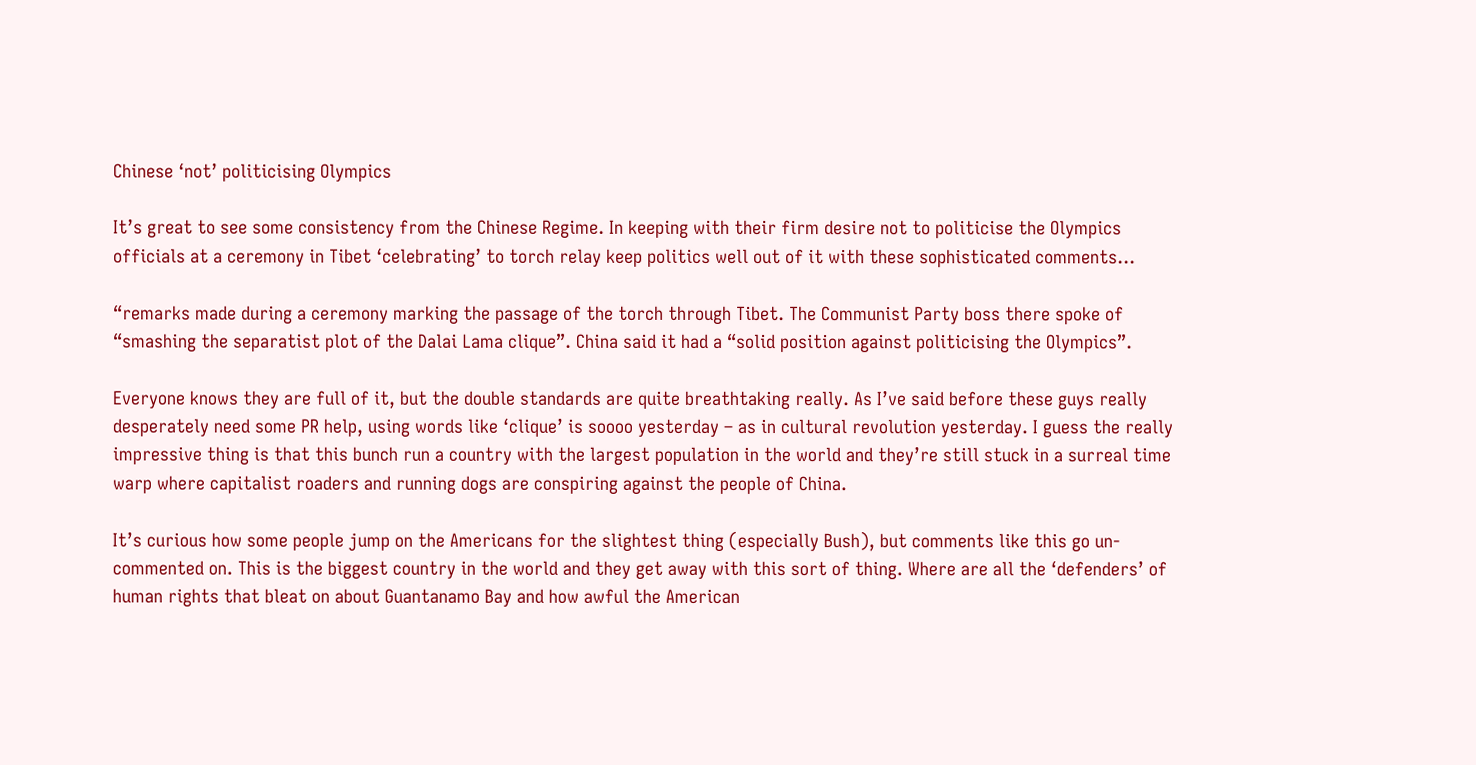Chinese ‘not’ politicising Olympics

It’s great to see some consistency from the Chinese Regime. In keeping with their firm desire not to politicise the Olympics officials at a ceremony in Tibet ‘celebrating’ to torch relay keep politics well out of it with these sophisticated comments…

“remarks made during a ceremony marking the passage of the torch through Tibet. The Communist Party boss there spoke of “smashing the separatist plot of the Dalai Lama clique”. China said it had a “solid position against politicising the Olympics”.

Everyone knows they are full of it, but the double standards are quite breathtaking really. As I’ve said before these guys really desperately need some PR help, using words like ‘clique’ is soooo yesterday – as in cultural revolution yesterday. I guess the really impressive thing is that this bunch run a country with the largest population in the world and they’re still stuck in a surreal time warp where capitalist roaders and running dogs are conspiring against the people of China.

It’s curious how some people jump on the Americans for the slightest thing (especially Bush), but comments like this go un-commented on. This is the biggest country in the world and they get away with this sort of thing. Where are all the ‘defenders’ of human rights that bleat on about Guantanamo Bay and how awful the American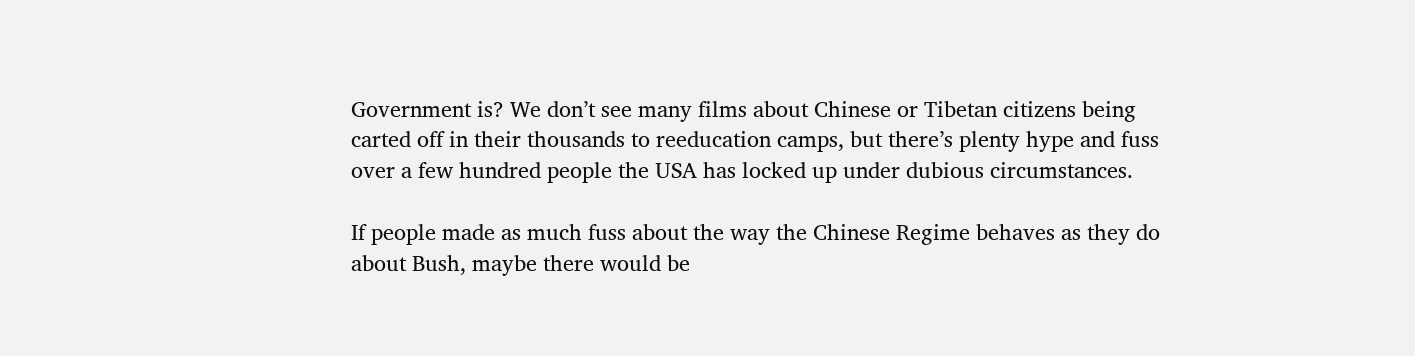Government is? We don’t see many films about Chinese or Tibetan citizens being carted off in their thousands to reeducation camps, but there’s plenty hype and fuss over a few hundred people the USA has locked up under dubious circumstances.

If people made as much fuss about the way the Chinese Regime behaves as they do about Bush, maybe there would be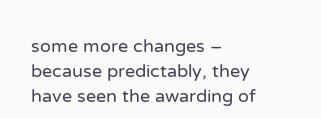some more changes – because predictably, they have seen the awarding of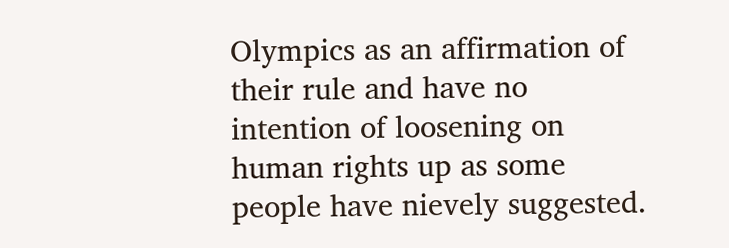Olympics as an affirmation of their rule and have no intention of loosening on human rights up as some people have nievely suggested.